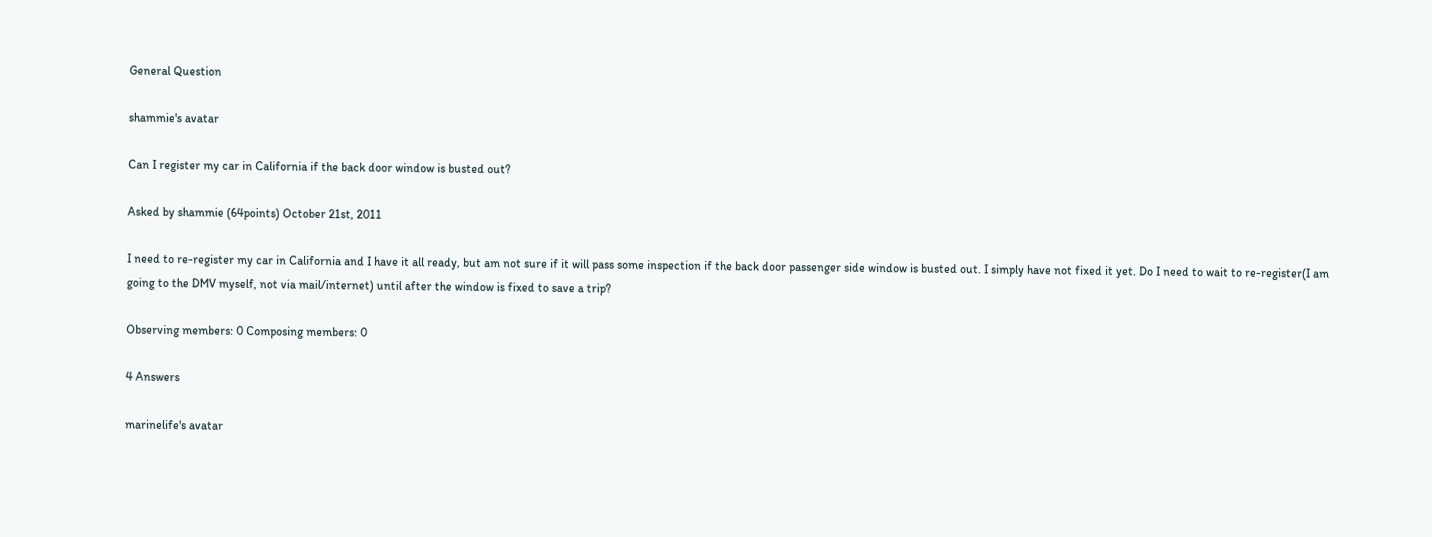General Question

shammie's avatar

Can I register my car in California if the back door window is busted out?

Asked by shammie (64points) October 21st, 2011

I need to re-register my car in California and I have it all ready, but am not sure if it will pass some inspection if the back door passenger side window is busted out. I simply have not fixed it yet. Do I need to wait to re-register(I am going to the DMV myself, not via mail/internet) until after the window is fixed to save a trip?

Observing members: 0 Composing members: 0

4 Answers

marinelife's avatar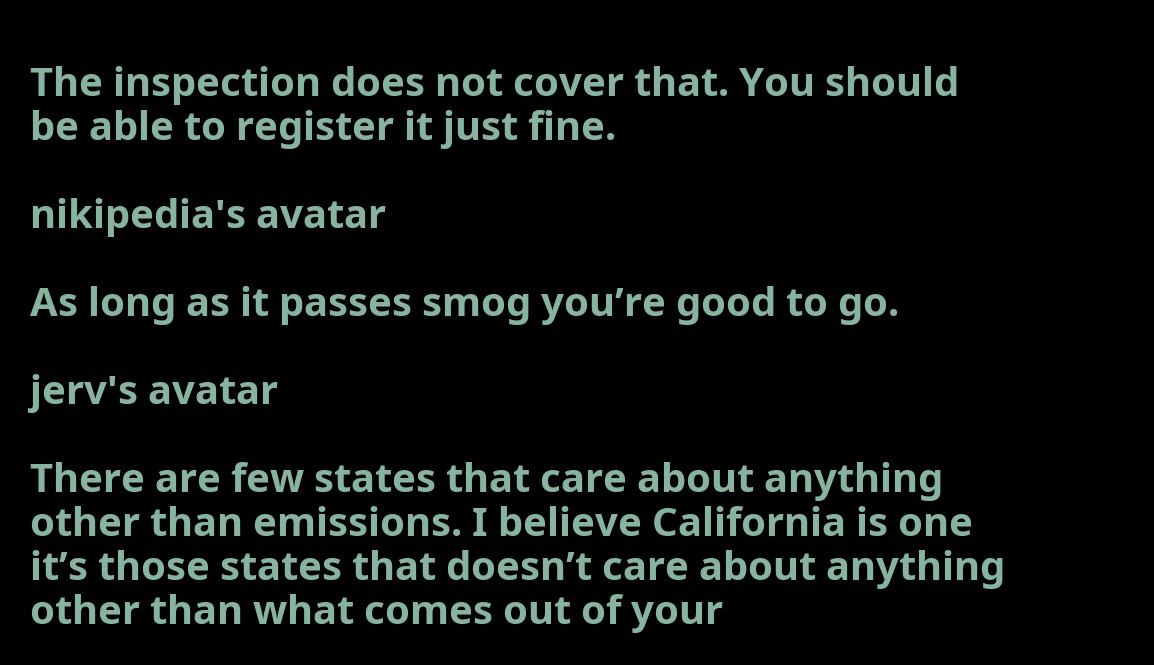The inspection does not cover that. You should be able to register it just fine.

nikipedia's avatar

As long as it passes smog you’re good to go.

jerv's avatar

There are few states that care about anything other than emissions. I believe California is one it’s those states that doesn’t care about anything other than what comes out of your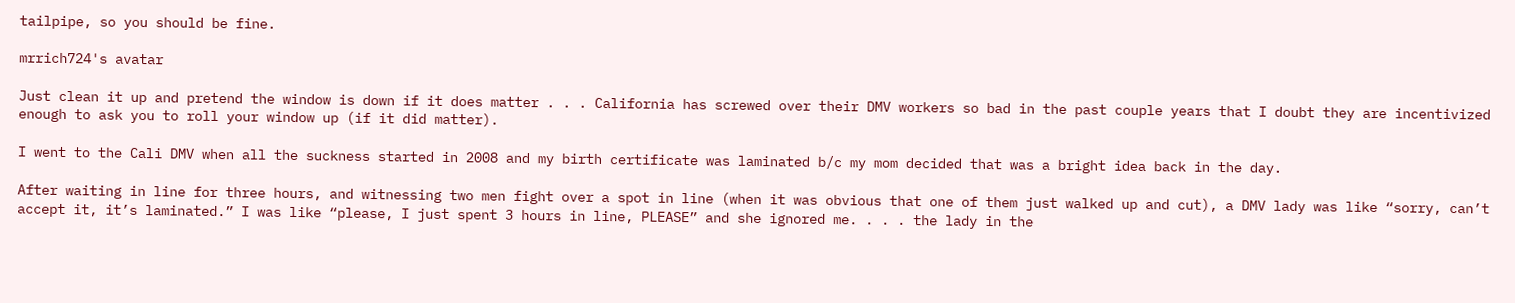tailpipe, so you should be fine.

mrrich724's avatar

Just clean it up and pretend the window is down if it does matter . . . California has screwed over their DMV workers so bad in the past couple years that I doubt they are incentivized enough to ask you to roll your window up (if it did matter).

I went to the Cali DMV when all the suckness started in 2008 and my birth certificate was laminated b/c my mom decided that was a bright idea back in the day.

After waiting in line for three hours, and witnessing two men fight over a spot in line (when it was obvious that one of them just walked up and cut), a DMV lady was like “sorry, can’t accept it, it’s laminated.” I was like “please, I just spent 3 hours in line, PLEASE” and she ignored me. . . . the lady in the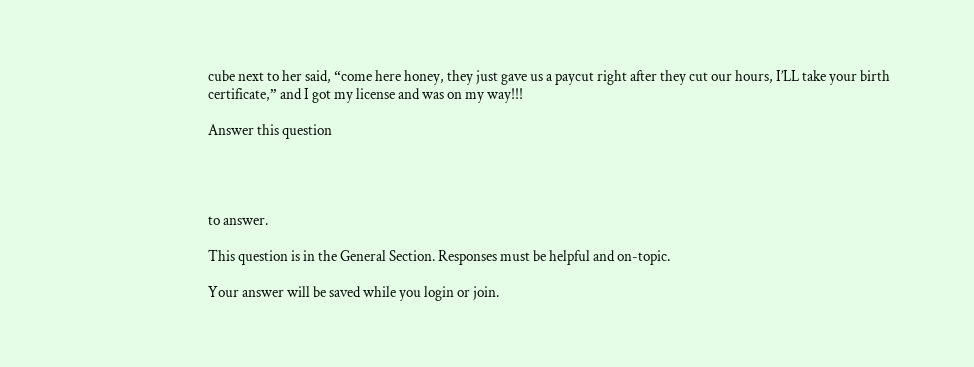cube next to her said, “come here honey, they just gave us a paycut right after they cut our hours, I’LL take your birth certificate,” and I got my license and was on my way!!!

Answer this question




to answer.

This question is in the General Section. Responses must be helpful and on-topic.

Your answer will be saved while you login or join.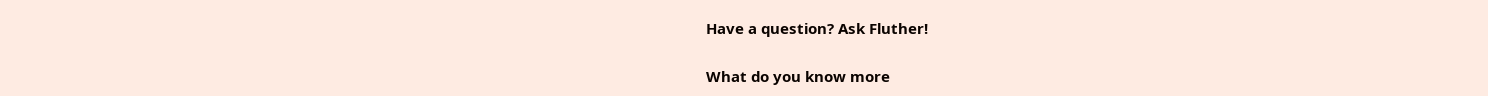Have a question? Ask Fluther!

What do you know more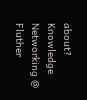about?
Knowledge Networking @ Fluther